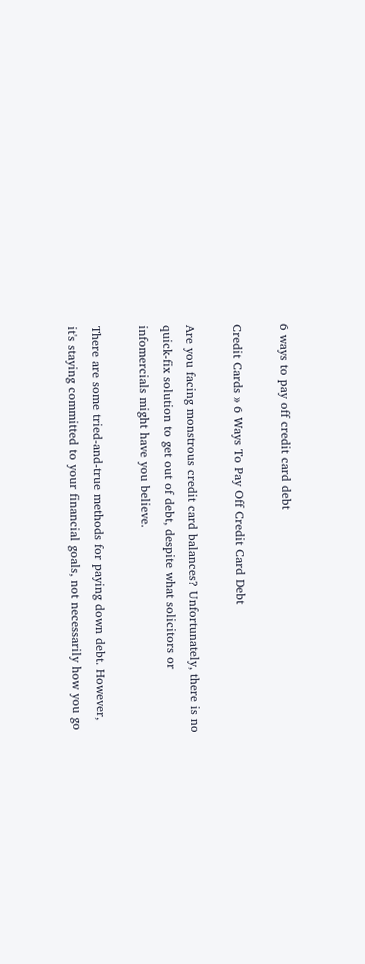6 ways to pay off credit card debt

Credit Cards » 6 Ways To Pay Off Credit Card Debt

Are you facing monstrous credit card balances? Unfortunately, there is no quick-fix solution to get out of debt, despite what solicitors or infomercials might have you believe.

There are some tried-and-true methods for paying down debt. However, it's staying committed to your financial goals, not necessarily how you go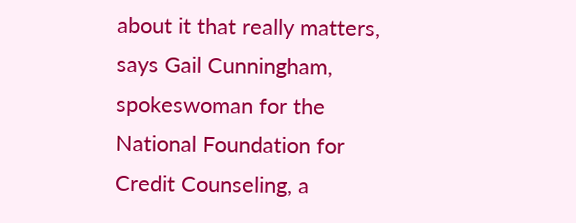about it that really matters, says Gail Cunningham, spokeswoman for the National Foundation for Credit Counseling, a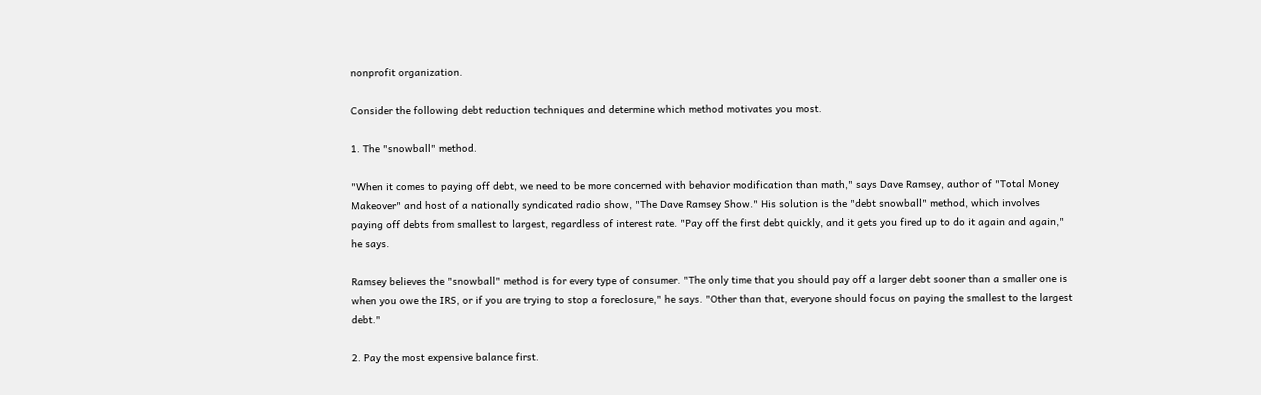nonprofit organization.

Consider the following debt reduction techniques and determine which method motivates you most.

1. The "snowball" method.

"When it comes to paying off debt, we need to be more concerned with behavior modification than math," says Dave Ramsey, author of "Total Money Makeover" and host of a nationally syndicated radio show, "The Dave Ramsey Show." His solution is the "debt snowball" method, which involves paying off debts from smallest to largest, regardless of interest rate. "Pay off the first debt quickly, and it gets you fired up to do it again and again," he says.

Ramsey believes the "snowball" method is for every type of consumer. "The only time that you should pay off a larger debt sooner than a smaller one is when you owe the IRS, or if you are trying to stop a foreclosure," he says. "Other than that, everyone should focus on paying the smallest to the largest debt."

2. Pay the most expensive balance first.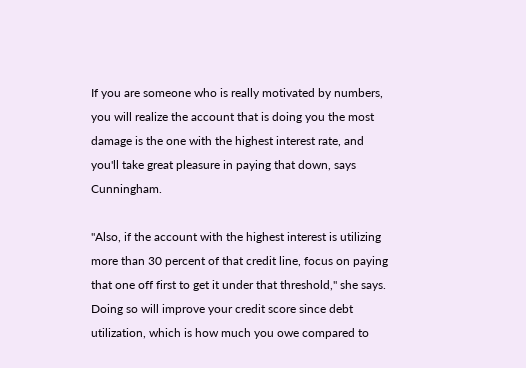If you are someone who is really motivated by numbers, you will realize the account that is doing you the most damage is the one with the highest interest rate, and you'll take great pleasure in paying that down, says Cunningham.

"Also, if the account with the highest interest is utilizing more than 30 percent of that credit line, focus on paying that one off first to get it under that threshold," she says. Doing so will improve your credit score since debt utilization, which is how much you owe compared to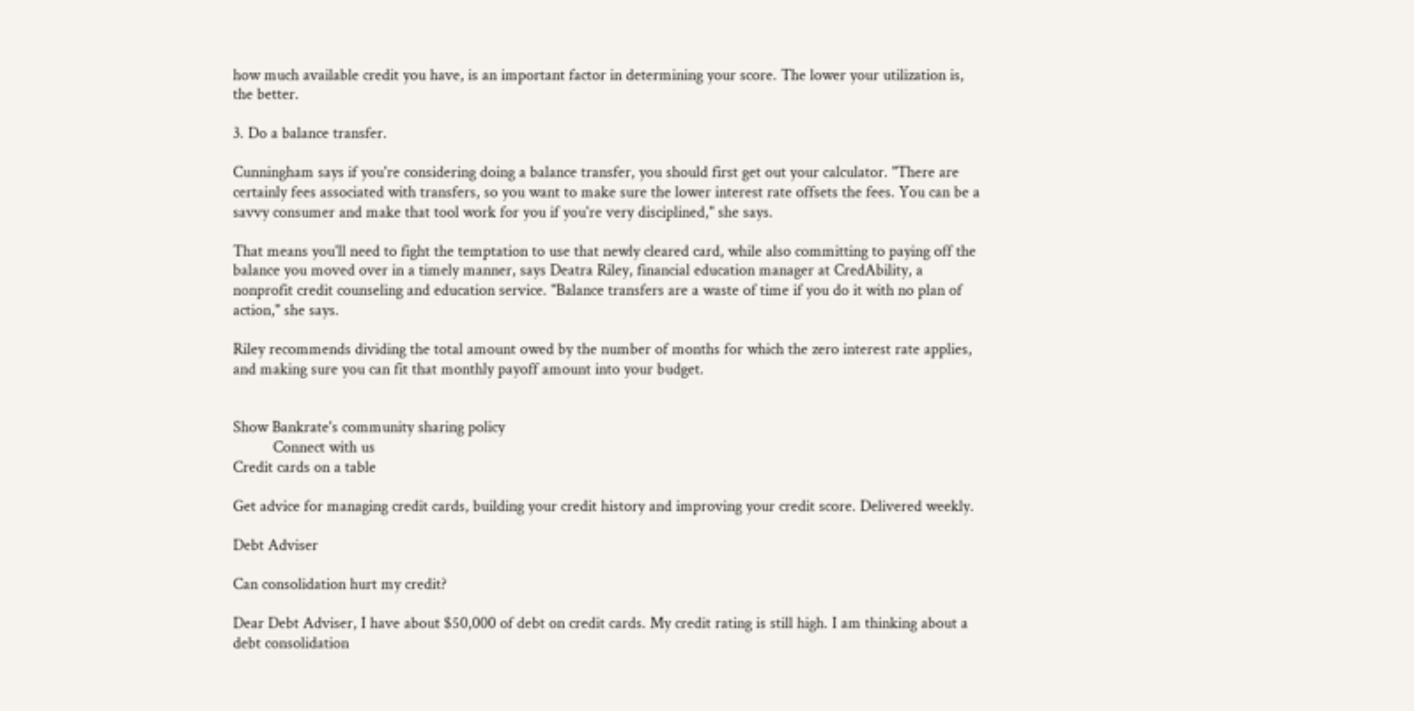how much available credit you have, is an important factor in determining your score. The lower your utilization is, the better.

3. Do a balance transfer.

Cunningham says if you're considering doing a balance transfer, you should first get out your calculator. "There are certainly fees associated with transfers, so you want to make sure the lower interest rate offsets the fees. You can be a savvy consumer and make that tool work for you if you're very disciplined," she says.

That means you'll need to fight the temptation to use that newly cleared card, while also committing to paying off the balance you moved over in a timely manner, says Deatra Riley, financial education manager at CredAbility, a nonprofit credit counseling and education service. "Balance transfers are a waste of time if you do it with no plan of action," she says.

Riley recommends dividing the total amount owed by the number of months for which the zero interest rate applies, and making sure you can fit that monthly payoff amount into your budget.


Show Bankrate's community sharing policy
          Connect with us
Credit cards on a table

Get advice for managing credit cards, building your credit history and improving your credit score. Delivered weekly.

Debt Adviser

Can consolidation hurt my credit?

Dear Debt Adviser, I have about $50,000 of debt on credit cards. My credit rating is still high. I am thinking about a debt consolidation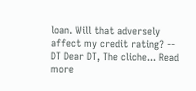loan. Will that adversely affect my credit rating? -- DT Dear DT, The cliche... Read more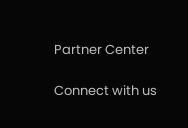Partner Center

Connect with us